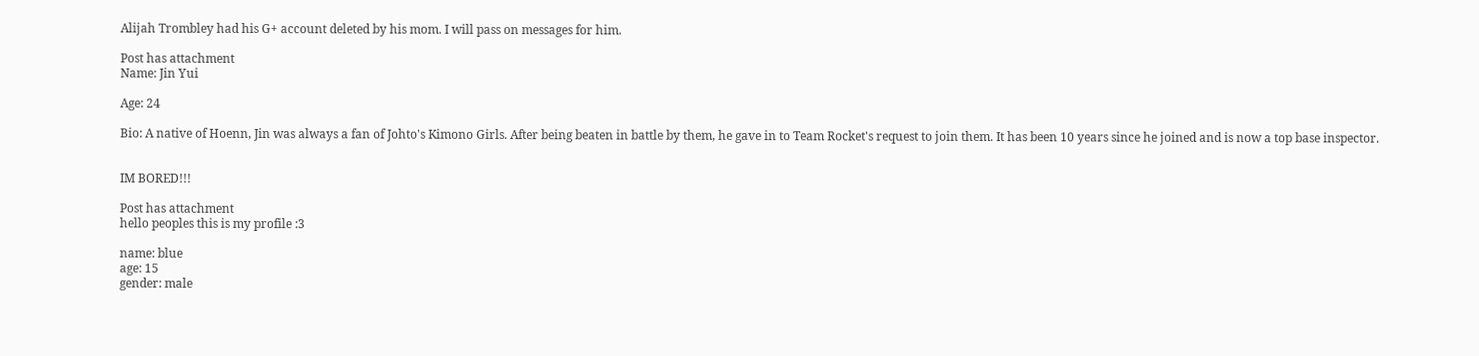Alijah Trombley had his G+ account deleted by his mom. I will pass on messages for him.

Post has attachment
Name: Jin Yui

Age: 24

Bio: A native of Hoenn, Jin was always a fan of Johto's Kimono Girls. After being beaten in battle by them, he gave in to Team Rocket's request to join them. It has been 10 years since he joined and is now a top base inspector.


IM BORED!!!

Post has attachment
hello peoples this is my profile :3

name: blue
age: 15
gender: male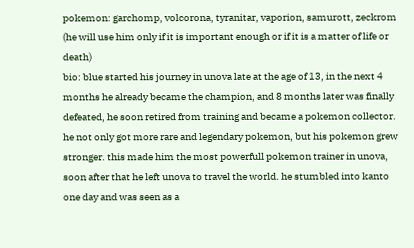pokemon: garchomp, volcorona, tyranitar, vaporion, samurott, zeckrom (he will use him only if it is important enough or if it is a matter of life or death)
bio: blue started his journey in unova late at the age of 13, in the next 4 months he already became the champion, and 8 months later was finally defeated, he soon retired from training and became a pokemon collector. he not only got more rare and legendary pokemon, but his pokemon grew stronger. this made him the most powerfull pokemon trainer in unova, soon after that he left unova to travel the world. he stumbled into kanto one day and was seen as a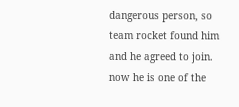dangerous person, so team rocket found him and he agreed to join. now he is one of the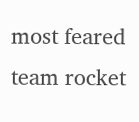most feared team rocket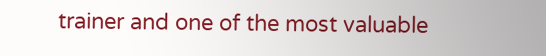trainer and one of the most valuable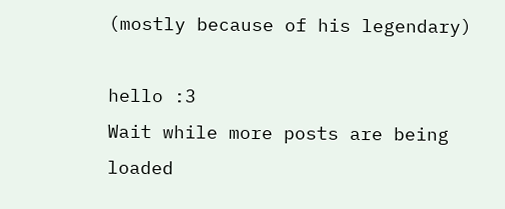(mostly because of his legendary)

hello :3
Wait while more posts are being loaded